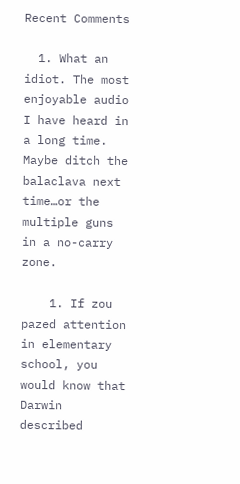Recent Comments

  1. What an idiot. The most enjoyable audio I have heard in a long time. Maybe ditch the balaclava next time…or the multiple guns in a no-carry zone.

    1. If zou pazed attention in elementary school, you would know that Darwin described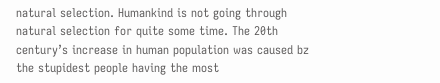natural selection. Humankind is not going through natural selection for quite some time. The 20th century’s increase in human population was caused bz the stupidest people having the most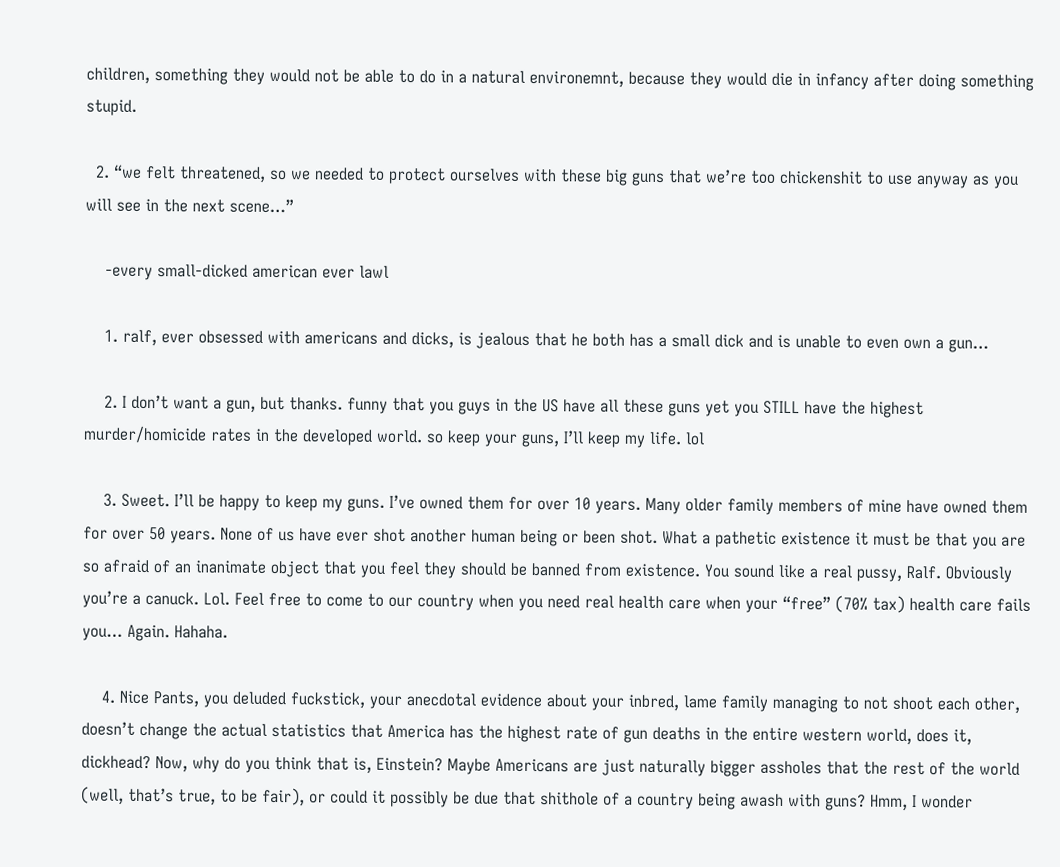children, something they would not be able to do in a natural environemnt, because they would die in infancy after doing something stupid.

  2. “we felt threatened, so we needed to protect ourselves with these big guns that we’re too chickenshit to use anyway as you will see in the next scene…”

    -every small-dicked american ever lawl

    1. ralf, ever obsessed with americans and dicks, is jealous that he both has a small dick and is unable to even own a gun…

    2. I don’t want a gun, but thanks. funny that you guys in the US have all these guns yet you STILL have the highest murder/homicide rates in the developed world. so keep your guns, I’ll keep my life. lol

    3. Sweet. I’ll be happy to keep my guns. I’ve owned them for over 10 years. Many older family members of mine have owned them for over 50 years. None of us have ever shot another human being or been shot. What a pathetic existence it must be that you are so afraid of an inanimate object that you feel they should be banned from existence. You sound like a real pussy, Ralf. Obviously you’re a canuck. Lol. Feel free to come to our country when you need real health care when your “free” (70% tax) health care fails you… Again. Hahaha.

    4. Nice Pants, you deluded fuckstick, your anecdotal evidence about your inbred, lame family managing to not shoot each other, doesn’t change the actual statistics that America has the highest rate of gun deaths in the entire western world, does it, dickhead? Now, why do you think that is, Einstein? Maybe Americans are just naturally bigger assholes that the rest of the world (well, that’s true, to be fair), or could it possibly be due that shithole of a country being awash with guns? Hmm, I wonder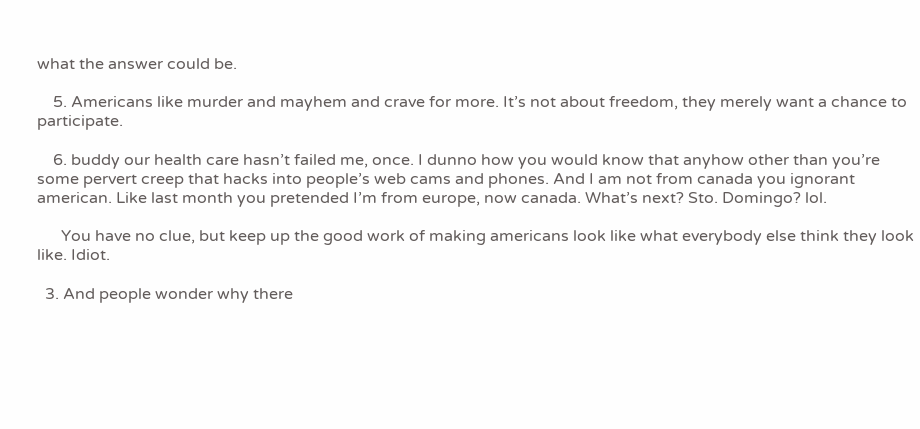what the answer could be.

    5. Americans like murder and mayhem and crave for more. It’s not about freedom, they merely want a chance to participate.

    6. buddy our health care hasn’t failed me, once. I dunno how you would know that anyhow other than you’re some pervert creep that hacks into people’s web cams and phones. And I am not from canada you ignorant american. Like last month you pretended I’m from europe, now canada. What’s next? Sto. Domingo? lol.

      You have no clue, but keep up the good work of making americans look like what everybody else think they look like. Idiot.

  3. And people wonder why there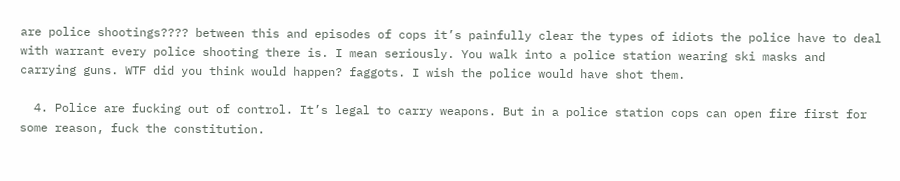are police shootings???? between this and episodes of cops it’s painfully clear the types of idiots the police have to deal with warrant every police shooting there is. I mean seriously. You walk into a police station wearing ski masks and carrying guns. WTF did you think would happen? faggots. I wish the police would have shot them.

  4. Police are fucking out of control. It’s legal to carry weapons. But in a police station cops can open fire first for some reason, fuck the constitution.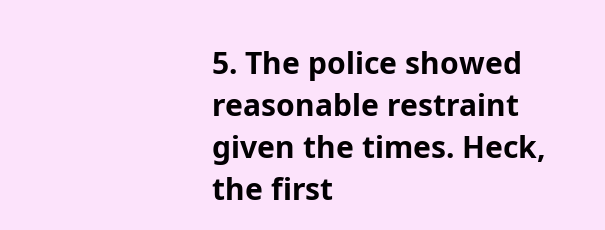5. The police showed reasonable restraint given the times. Heck, the first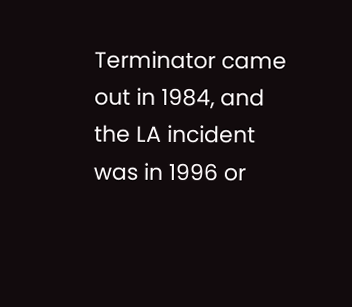Terminator came out in 1984, and the LA incident was in 1996 or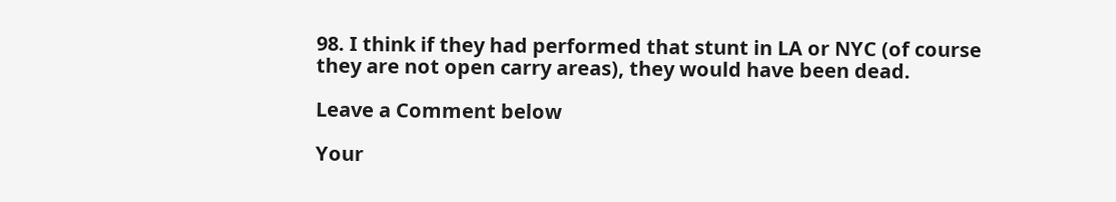98. I think if they had performed that stunt in LA or NYC (of course they are not open carry areas), they would have been dead.

Leave a Comment below

Your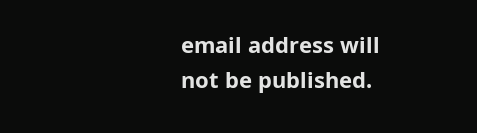email address will not be published.